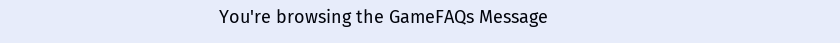You're browsing the GameFAQs Message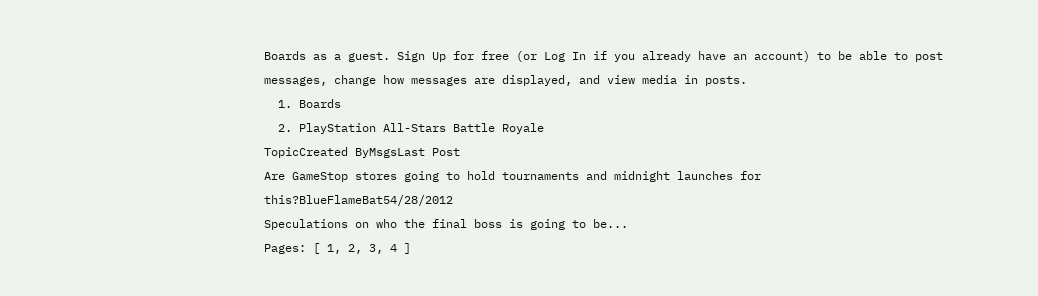Boards as a guest. Sign Up for free (or Log In if you already have an account) to be able to post messages, change how messages are displayed, and view media in posts.
  1. Boards
  2. PlayStation All-Stars Battle Royale
TopicCreated ByMsgsLast Post
Are GameStop stores going to hold tournaments and midnight launches for this?BlueFlameBat54/28/2012
Speculations on who the final boss is going to be...
Pages: [ 1, 2, 3, 4 ]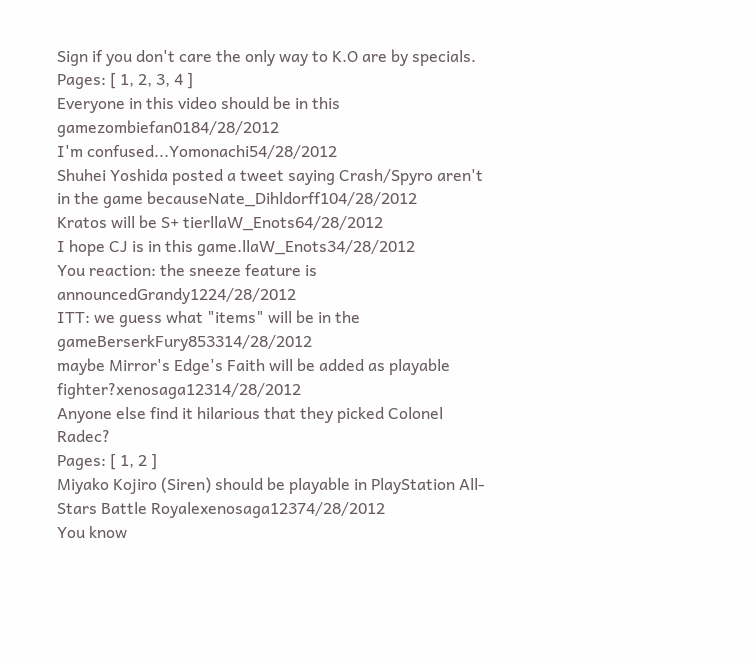Sign if you don't care the only way to K.O are by specials.
Pages: [ 1, 2, 3, 4 ]
Everyone in this video should be in this gamezombiefan0184/28/2012
I'm confused...Yomonachi54/28/2012
Shuhei Yoshida posted a tweet saying Crash/Spyro aren't in the game becauseNate_Dihldorff104/28/2012
Kratos will be S+ tierllaW_Enots64/28/2012
I hope CJ is in this game.llaW_Enots34/28/2012
You reaction: the sneeze feature is announcedGrandy1224/28/2012
ITT: we guess what "items" will be in the gameBerserkFury853314/28/2012
maybe Mirror's Edge's Faith will be added as playable fighter?xenosaga12314/28/2012
Anyone else find it hilarious that they picked Colonel Radec?
Pages: [ 1, 2 ]
Miyako Kojiro (Siren) should be playable in PlayStation All-Stars Battle Royalexenosaga12374/28/2012
You know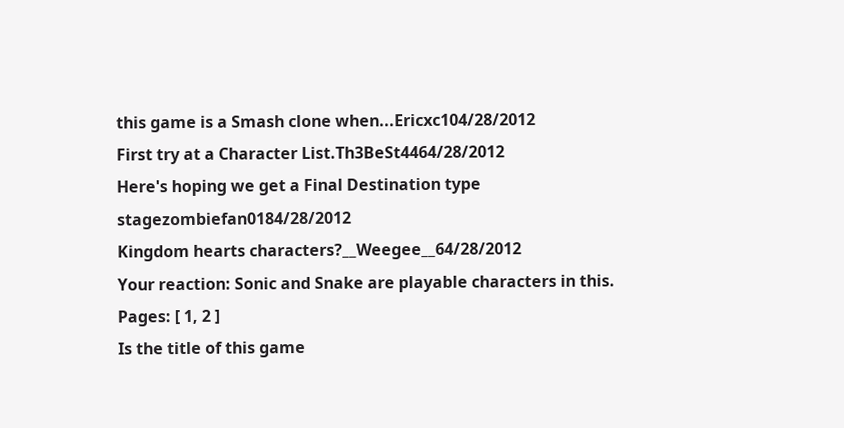this game is a Smash clone when...Ericxc104/28/2012
First try at a Character List.Th3BeSt4464/28/2012
Here's hoping we get a Final Destination type stagezombiefan0184/28/2012
Kingdom hearts characters?__Weegee__64/28/2012
Your reaction: Sonic and Snake are playable characters in this.
Pages: [ 1, 2 ]
Is the title of this game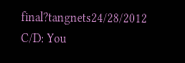final?tangnets24/28/2012
C/D: You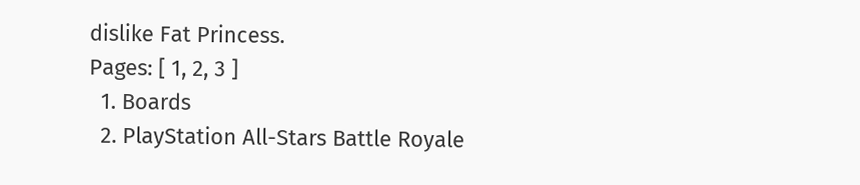dislike Fat Princess.
Pages: [ 1, 2, 3 ]
  1. Boards
  2. PlayStation All-Stars Battle Royale